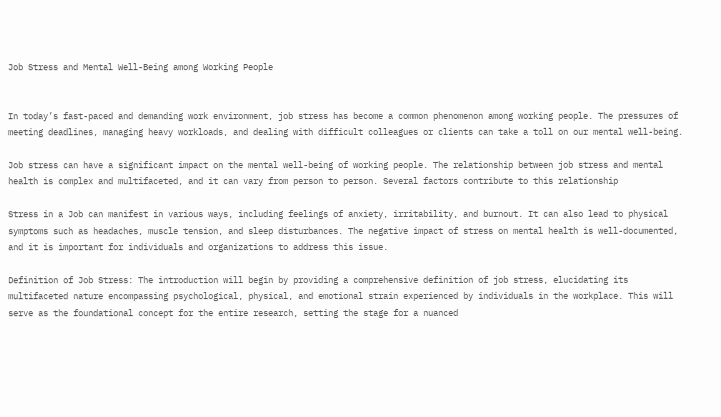Job Stress and Mental Well-Being among Working People


In today’s fast-paced and demanding work environment, job stress has become a common phenomenon among working people. The pressures of meeting deadlines, managing heavy workloads, and dealing with difficult colleagues or clients can take a toll on our mental well-being.

Job stress can have a significant impact on the mental well-being of working people. The relationship between job stress and mental health is complex and multifaceted, and it can vary from person to person. Several factors contribute to this relationship

Stress in a Job can manifest in various ways, including feelings of anxiety, irritability, and burnout. It can also lead to physical symptoms such as headaches, muscle tension, and sleep disturbances. The negative impact of stress on mental health is well-documented, and it is important for individuals and organizations to address this issue.

Definition of Job Stress: The introduction will begin by providing a comprehensive definition of job stress, elucidating its multifaceted nature encompassing psychological, physical, and emotional strain experienced by individuals in the workplace. This will serve as the foundational concept for the entire research, setting the stage for a nuanced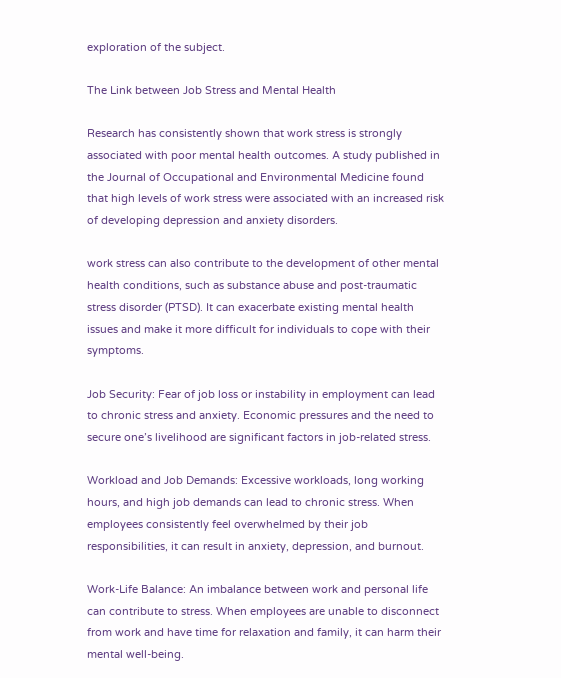exploration of the subject.

The Link between Job Stress and Mental Health

Research has consistently shown that work stress is strongly associated with poor mental health outcomes. A study published in the Journal of Occupational and Environmental Medicine found that high levels of work stress were associated with an increased risk of developing depression and anxiety disorders.

work stress can also contribute to the development of other mental health conditions, such as substance abuse and post-traumatic stress disorder (PTSD). It can exacerbate existing mental health issues and make it more difficult for individuals to cope with their symptoms.

Job Security: Fear of job loss or instability in employment can lead to chronic stress and anxiety. Economic pressures and the need to secure one’s livelihood are significant factors in job-related stress.

Workload and Job Demands: Excessive workloads, long working hours, and high job demands can lead to chronic stress. When employees consistently feel overwhelmed by their job responsibilities, it can result in anxiety, depression, and burnout.

Work-Life Balance: An imbalance between work and personal life can contribute to stress. When employees are unable to disconnect from work and have time for relaxation and family, it can harm their mental well-being.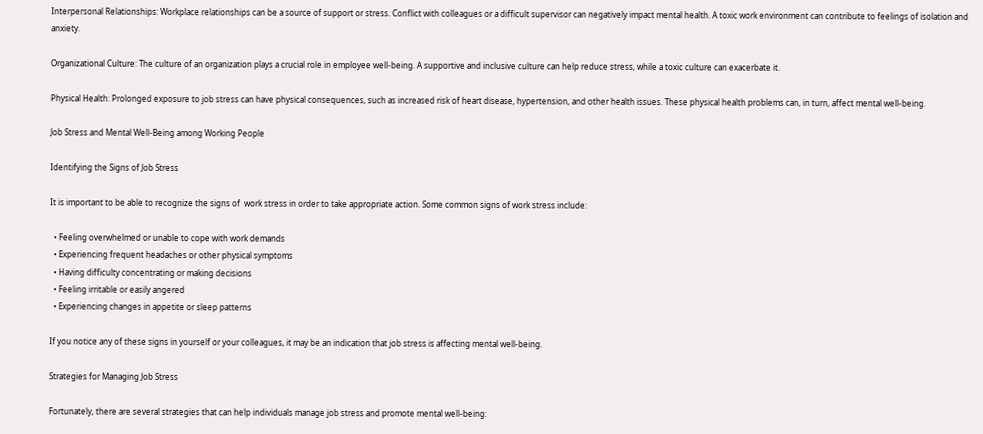Interpersonal Relationships: Workplace relationships can be a source of support or stress. Conflict with colleagues or a difficult supervisor can negatively impact mental health. A toxic work environment can contribute to feelings of isolation and anxiety.

Organizational Culture: The culture of an organization plays a crucial role in employee well-being. A supportive and inclusive culture can help reduce stress, while a toxic culture can exacerbate it.

Physical Health: Prolonged exposure to job stress can have physical consequences, such as increased risk of heart disease, hypertension, and other health issues. These physical health problems can, in turn, affect mental well-being.

Job Stress and Mental Well-Being among Working People

Identifying the Signs of Job Stress

It is important to be able to recognize the signs of  work stress in order to take appropriate action. Some common signs of work stress include:

  • Feeling overwhelmed or unable to cope with work demands
  • Experiencing frequent headaches or other physical symptoms
  • Having difficulty concentrating or making decisions
  • Feeling irritable or easily angered
  • Experiencing changes in appetite or sleep patterns

If you notice any of these signs in yourself or your colleagues, it may be an indication that job stress is affecting mental well-being.

Strategies for Managing Job Stress

Fortunately, there are several strategies that can help individuals manage job stress and promote mental well-being: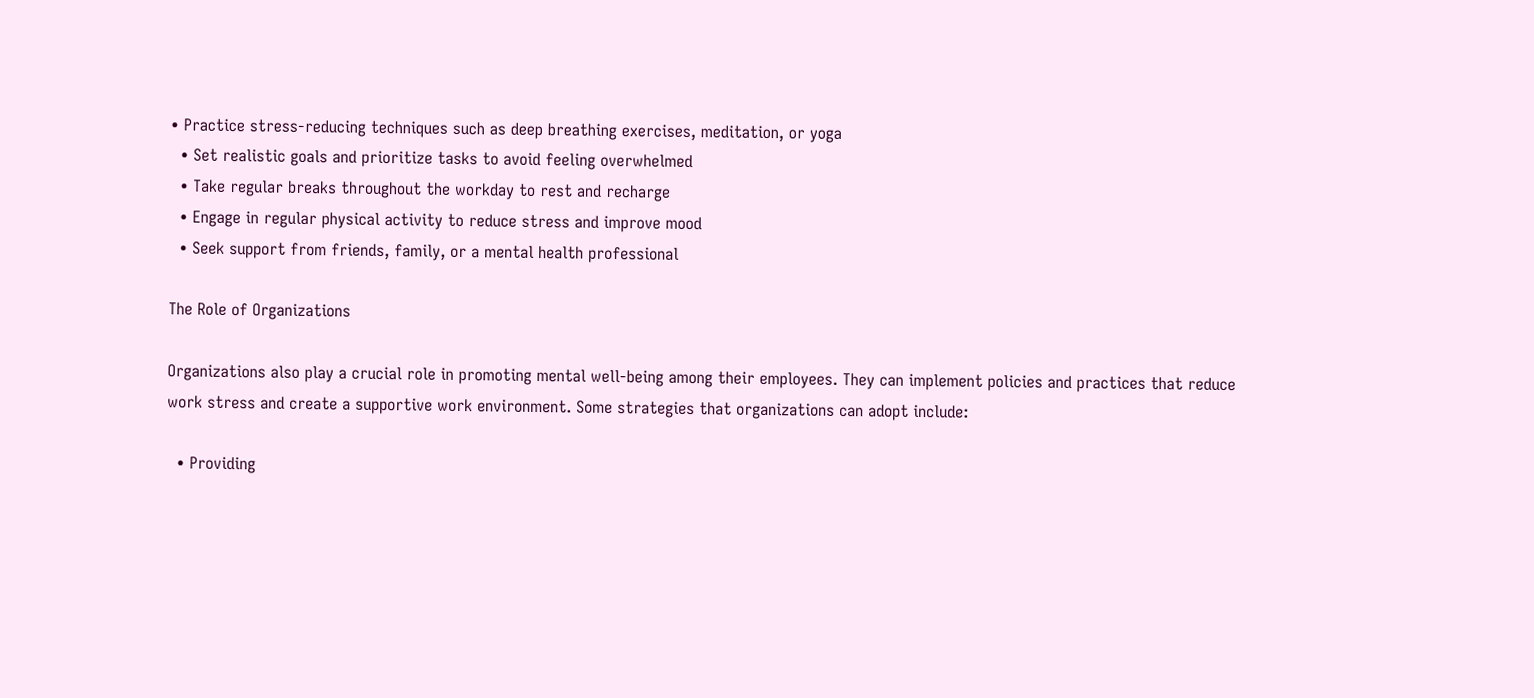• Practice stress-reducing techniques such as deep breathing exercises, meditation, or yoga
  • Set realistic goals and prioritize tasks to avoid feeling overwhelmed
  • Take regular breaks throughout the workday to rest and recharge
  • Engage in regular physical activity to reduce stress and improve mood
  • Seek support from friends, family, or a mental health professional

The Role of Organizations

Organizations also play a crucial role in promoting mental well-being among their employees. They can implement policies and practices that reduce work stress and create a supportive work environment. Some strategies that organizations can adopt include:

  • Providing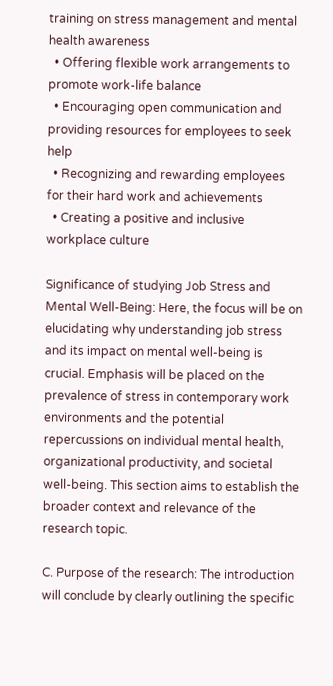training on stress management and mental health awareness
  • Offering flexible work arrangements to promote work-life balance
  • Encouraging open communication and providing resources for employees to seek help
  • Recognizing and rewarding employees for their hard work and achievements
  • Creating a positive and inclusive workplace culture

Significance of studying Job Stress and Mental Well-Being: Here, the focus will be on elucidating why understanding job stress and its impact on mental well-being is crucial. Emphasis will be placed on the prevalence of stress in contemporary work environments and the potential repercussions on individual mental health, organizational productivity, and societal well-being. This section aims to establish the broader context and relevance of the research topic.

C. Purpose of the research: The introduction will conclude by clearly outlining the specific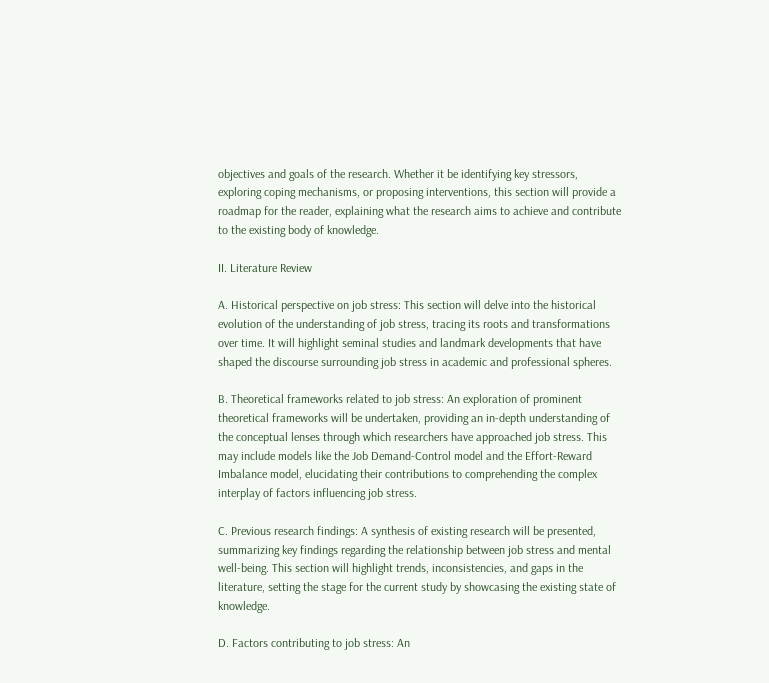objectives and goals of the research. Whether it be identifying key stressors, exploring coping mechanisms, or proposing interventions, this section will provide a roadmap for the reader, explaining what the research aims to achieve and contribute to the existing body of knowledge.

II. Literature Review

A. Historical perspective on job stress: This section will delve into the historical evolution of the understanding of job stress, tracing its roots and transformations over time. It will highlight seminal studies and landmark developments that have shaped the discourse surrounding job stress in academic and professional spheres.

B. Theoretical frameworks related to job stress: An exploration of prominent theoretical frameworks will be undertaken, providing an in-depth understanding of the conceptual lenses through which researchers have approached job stress. This may include models like the Job Demand-Control model and the Effort-Reward Imbalance model, elucidating their contributions to comprehending the complex interplay of factors influencing job stress.

C. Previous research findings: A synthesis of existing research will be presented, summarizing key findings regarding the relationship between job stress and mental well-being. This section will highlight trends, inconsistencies, and gaps in the literature, setting the stage for the current study by showcasing the existing state of knowledge.

D. Factors contributing to job stress: An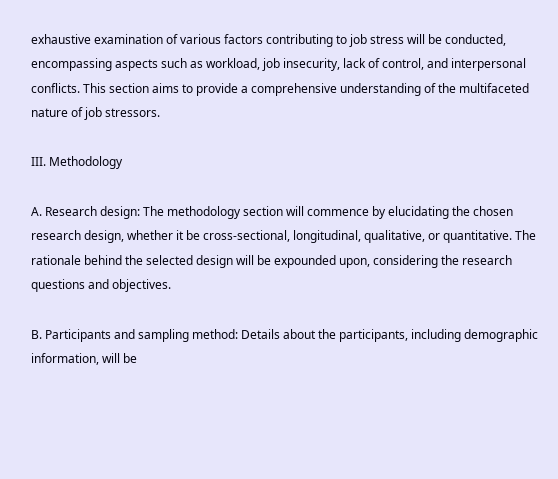exhaustive examination of various factors contributing to job stress will be conducted, encompassing aspects such as workload, job insecurity, lack of control, and interpersonal conflicts. This section aims to provide a comprehensive understanding of the multifaceted nature of job stressors.

III. Methodology

A. Research design: The methodology section will commence by elucidating the chosen research design, whether it be cross-sectional, longitudinal, qualitative, or quantitative. The rationale behind the selected design will be expounded upon, considering the research questions and objectives.

B. Participants and sampling method: Details about the participants, including demographic information, will be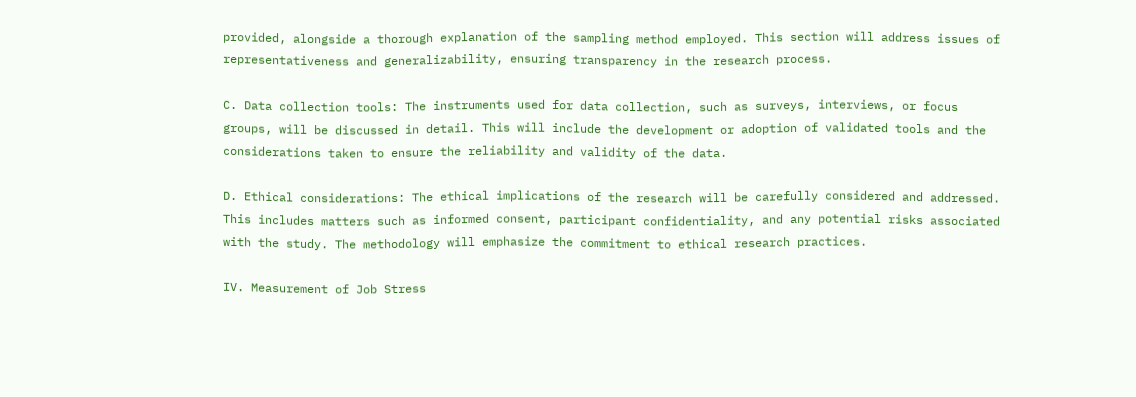provided, alongside a thorough explanation of the sampling method employed. This section will address issues of representativeness and generalizability, ensuring transparency in the research process.

C. Data collection tools: The instruments used for data collection, such as surveys, interviews, or focus groups, will be discussed in detail. This will include the development or adoption of validated tools and the considerations taken to ensure the reliability and validity of the data.

D. Ethical considerations: The ethical implications of the research will be carefully considered and addressed. This includes matters such as informed consent, participant confidentiality, and any potential risks associated with the study. The methodology will emphasize the commitment to ethical research practices.

IV. Measurement of Job Stress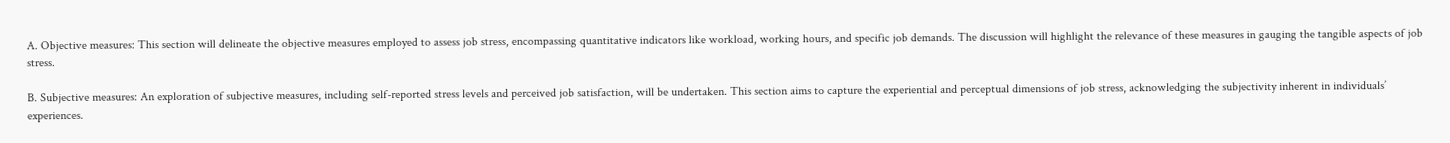A. Objective measures: This section will delineate the objective measures employed to assess job stress, encompassing quantitative indicators like workload, working hours, and specific job demands. The discussion will highlight the relevance of these measures in gauging the tangible aspects of job stress.

B. Subjective measures: An exploration of subjective measures, including self-reported stress levels and perceived job satisfaction, will be undertaken. This section aims to capture the experiential and perceptual dimensions of job stress, acknowledging the subjectivity inherent in individuals’ experiences.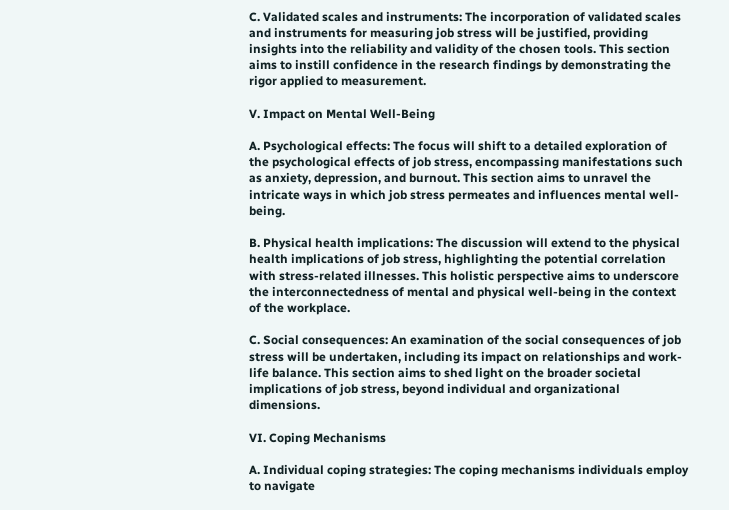C. Validated scales and instruments: The incorporation of validated scales and instruments for measuring job stress will be justified, providing insights into the reliability and validity of the chosen tools. This section aims to instill confidence in the research findings by demonstrating the rigor applied to measurement.

V. Impact on Mental Well-Being

A. Psychological effects: The focus will shift to a detailed exploration of the psychological effects of job stress, encompassing manifestations such as anxiety, depression, and burnout. This section aims to unravel the intricate ways in which job stress permeates and influences mental well-being.

B. Physical health implications: The discussion will extend to the physical health implications of job stress, highlighting the potential correlation with stress-related illnesses. This holistic perspective aims to underscore the interconnectedness of mental and physical well-being in the context of the workplace.

C. Social consequences: An examination of the social consequences of job stress will be undertaken, including its impact on relationships and work-life balance. This section aims to shed light on the broader societal implications of job stress, beyond individual and organizational dimensions.

VI. Coping Mechanisms

A. Individual coping strategies: The coping mechanisms individuals employ to navigate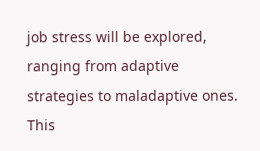job stress will be explored, ranging from adaptive strategies to maladaptive ones. This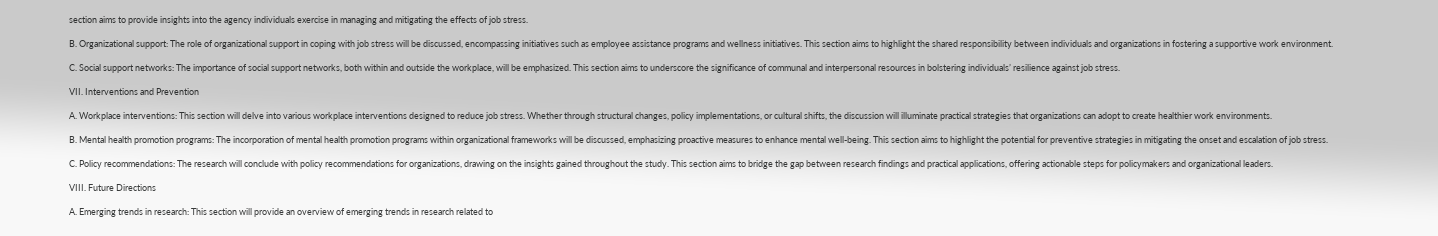section aims to provide insights into the agency individuals exercise in managing and mitigating the effects of job stress.

B. Organizational support: The role of organizational support in coping with job stress will be discussed, encompassing initiatives such as employee assistance programs and wellness initiatives. This section aims to highlight the shared responsibility between individuals and organizations in fostering a supportive work environment.

C. Social support networks: The importance of social support networks, both within and outside the workplace, will be emphasized. This section aims to underscore the significance of communal and interpersonal resources in bolstering individuals’ resilience against job stress.

VII. Interventions and Prevention

A. Workplace interventions: This section will delve into various workplace interventions designed to reduce job stress. Whether through structural changes, policy implementations, or cultural shifts, the discussion will illuminate practical strategies that organizations can adopt to create healthier work environments.

B. Mental health promotion programs: The incorporation of mental health promotion programs within organizational frameworks will be discussed, emphasizing proactive measures to enhance mental well-being. This section aims to highlight the potential for preventive strategies in mitigating the onset and escalation of job stress.

C. Policy recommendations: The research will conclude with policy recommendations for organizations, drawing on the insights gained throughout the study. This section aims to bridge the gap between research findings and practical applications, offering actionable steps for policymakers and organizational leaders.

VIII. Future Directions

A. Emerging trends in research: This section will provide an overview of emerging trends in research related to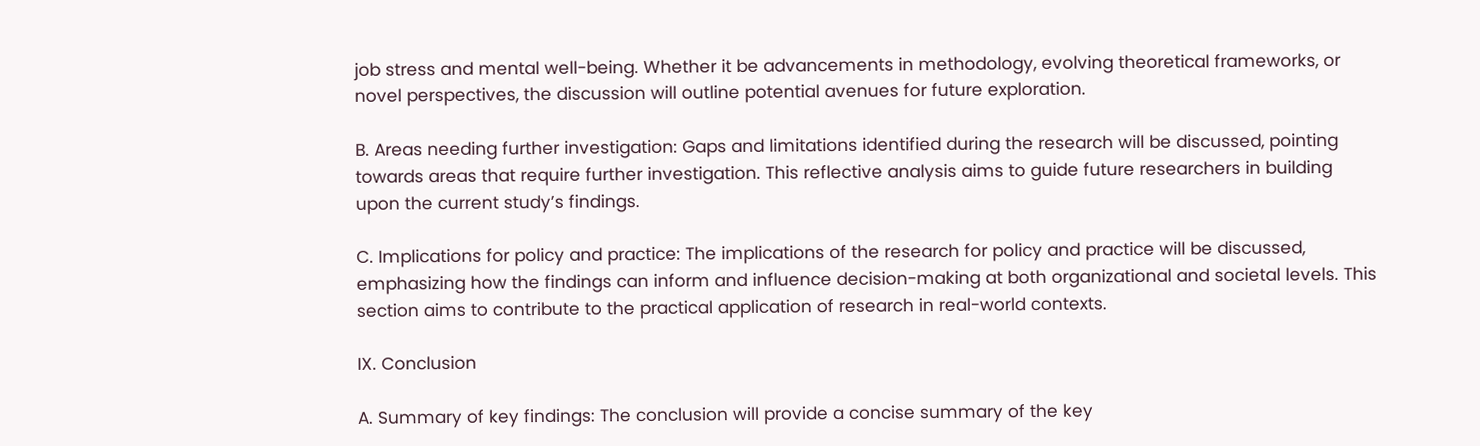job stress and mental well-being. Whether it be advancements in methodology, evolving theoretical frameworks, or novel perspectives, the discussion will outline potential avenues for future exploration.

B. Areas needing further investigation: Gaps and limitations identified during the research will be discussed, pointing towards areas that require further investigation. This reflective analysis aims to guide future researchers in building upon the current study’s findings.

C. Implications for policy and practice: The implications of the research for policy and practice will be discussed, emphasizing how the findings can inform and influence decision-making at both organizational and societal levels. This section aims to contribute to the practical application of research in real-world contexts.

IX. Conclusion

A. Summary of key findings: The conclusion will provide a concise summary of the key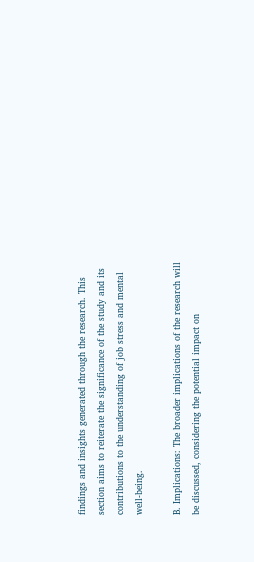findings and insights generated through the research. This section aims to reiterate the significance of the study and its contributions to the understanding of job stress and mental well-being.

B. Implications: The broader implications of the research will be discussed, considering the potential impact on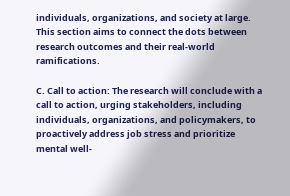individuals, organizations, and society at large. This section aims to connect the dots between research outcomes and their real-world ramifications.

C. Call to action: The research will conclude with a call to action, urging stakeholders, including individuals, organizations, and policymakers, to proactively address job stress and prioritize mental well-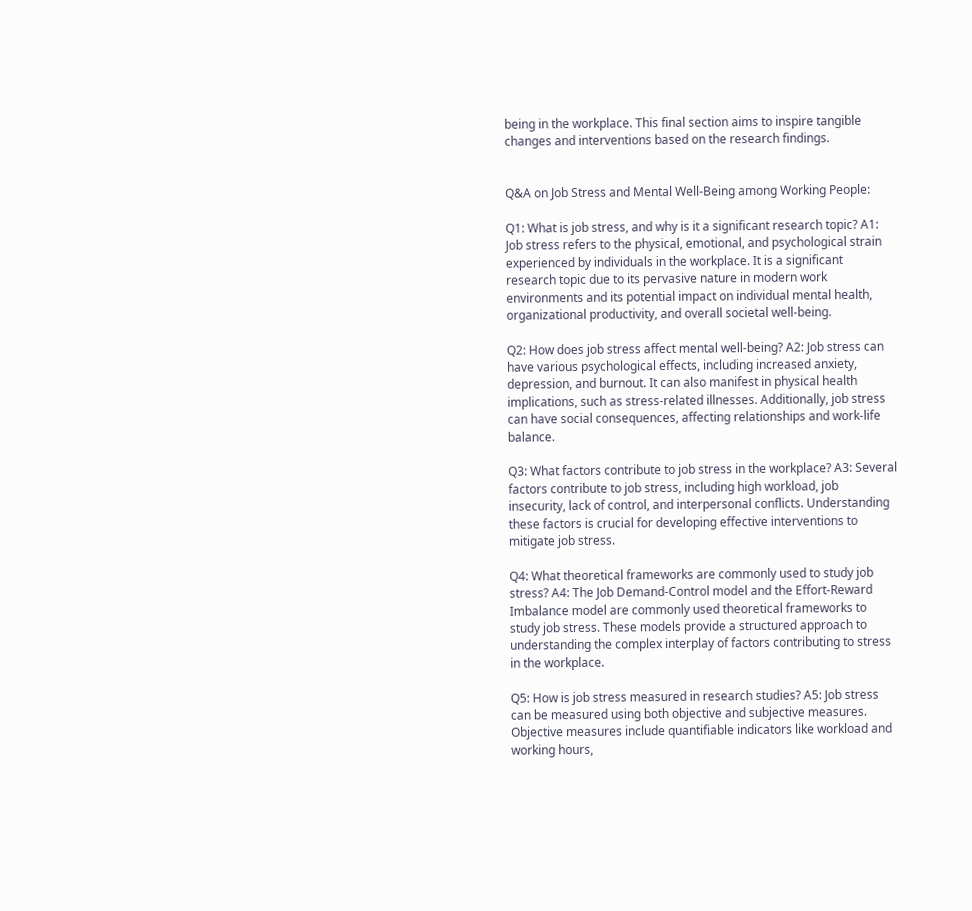being in the workplace. This final section aims to inspire tangible changes and interventions based on the research findings.


Q&A on Job Stress and Mental Well-Being among Working People:

Q1: What is job stress, and why is it a significant research topic? A1: Job stress refers to the physical, emotional, and psychological strain experienced by individuals in the workplace. It is a significant research topic due to its pervasive nature in modern work environments and its potential impact on individual mental health, organizational productivity, and overall societal well-being.

Q2: How does job stress affect mental well-being? A2: Job stress can have various psychological effects, including increased anxiety, depression, and burnout. It can also manifest in physical health implications, such as stress-related illnesses. Additionally, job stress can have social consequences, affecting relationships and work-life balance.

Q3: What factors contribute to job stress in the workplace? A3: Several factors contribute to job stress, including high workload, job insecurity, lack of control, and interpersonal conflicts. Understanding these factors is crucial for developing effective interventions to mitigate job stress.

Q4: What theoretical frameworks are commonly used to study job stress? A4: The Job Demand-Control model and the Effort-Reward Imbalance model are commonly used theoretical frameworks to study job stress. These models provide a structured approach to understanding the complex interplay of factors contributing to stress in the workplace.

Q5: How is job stress measured in research studies? A5: Job stress can be measured using both objective and subjective measures. Objective measures include quantifiable indicators like workload and working hours,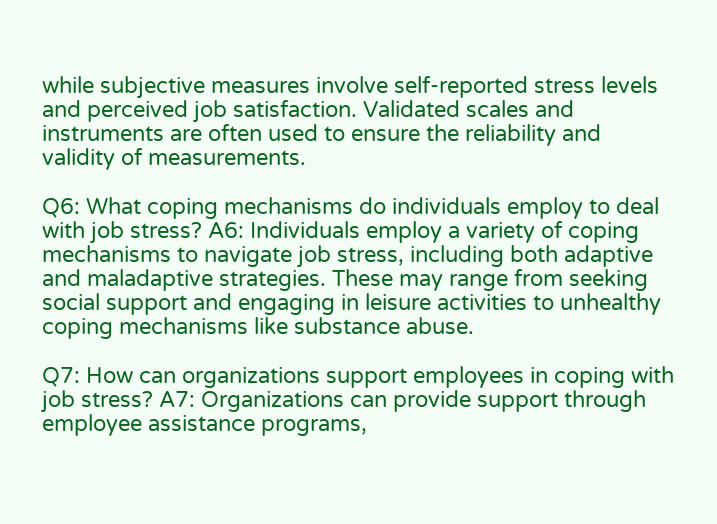while subjective measures involve self-reported stress levels and perceived job satisfaction. Validated scales and instruments are often used to ensure the reliability and validity of measurements.

Q6: What coping mechanisms do individuals employ to deal with job stress? A6: Individuals employ a variety of coping mechanisms to navigate job stress, including both adaptive and maladaptive strategies. These may range from seeking social support and engaging in leisure activities to unhealthy coping mechanisms like substance abuse.

Q7: How can organizations support employees in coping with job stress? A7: Organizations can provide support through employee assistance programs,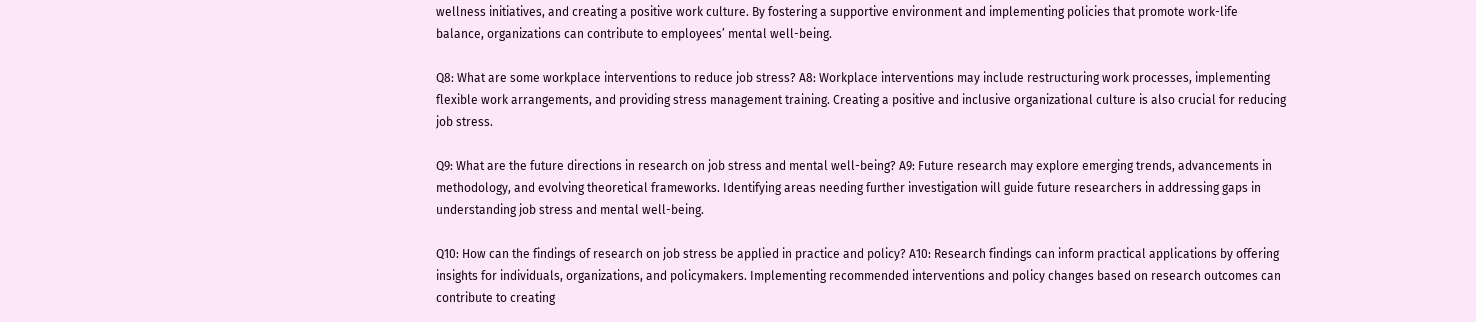wellness initiatives, and creating a positive work culture. By fostering a supportive environment and implementing policies that promote work-life balance, organizations can contribute to employees’ mental well-being.

Q8: What are some workplace interventions to reduce job stress? A8: Workplace interventions may include restructuring work processes, implementing flexible work arrangements, and providing stress management training. Creating a positive and inclusive organizational culture is also crucial for reducing job stress.

Q9: What are the future directions in research on job stress and mental well-being? A9: Future research may explore emerging trends, advancements in methodology, and evolving theoretical frameworks. Identifying areas needing further investigation will guide future researchers in addressing gaps in understanding job stress and mental well-being.

Q10: How can the findings of research on job stress be applied in practice and policy? A10: Research findings can inform practical applications by offering insights for individuals, organizations, and policymakers. Implementing recommended interventions and policy changes based on research outcomes can contribute to creating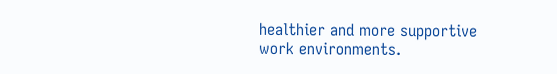healthier and more supportive work environments.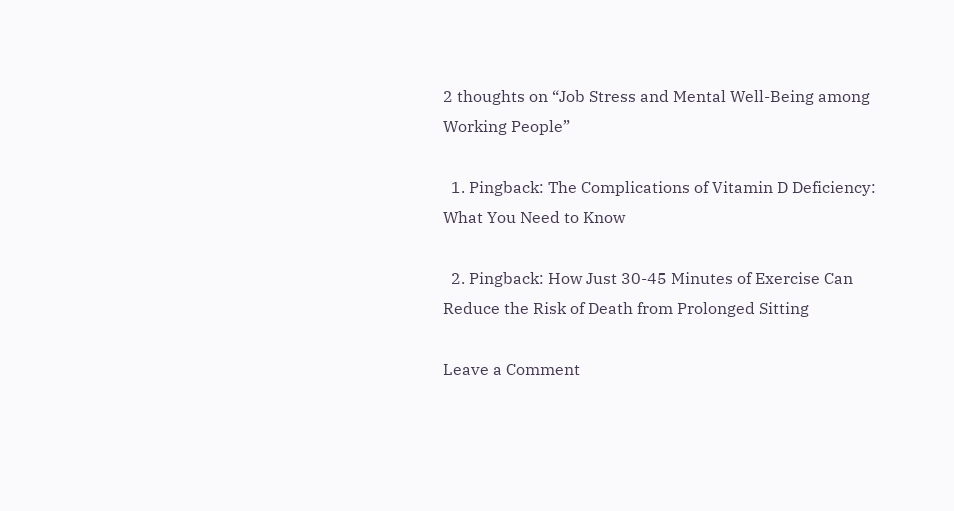2 thoughts on “Job Stress and Mental Well-Being among Working People”

  1. Pingback: The Complications of Vitamin D Deficiency: What You Need to Know

  2. Pingback: How Just 30-45 Minutes of Exercise Can Reduce the Risk of Death from Prolonged Sitting

Leave a Comment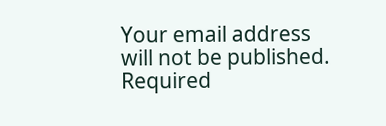Your email address will not be published. Required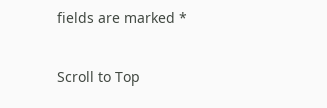fields are marked *

Scroll to Top